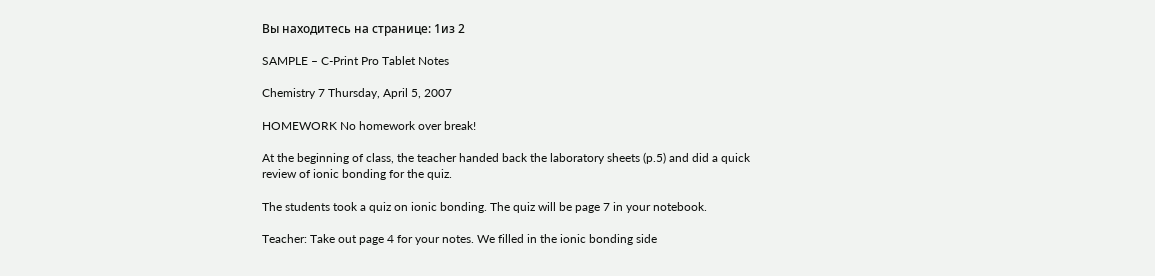Вы находитесь на странице: 1из 2

SAMPLE – C-Print Pro Tablet Notes

Chemistry 7 Thursday, April 5, 2007

HOMEWORK No homework over break!

At the beginning of class, the teacher handed back the laboratory sheets (p.5) and did a quick
review of ionic bonding for the quiz.

The students took a quiz on ionic bonding. The quiz will be page 7 in your notebook.

Teacher: Take out page 4 for your notes. We filled in the ionic bonding side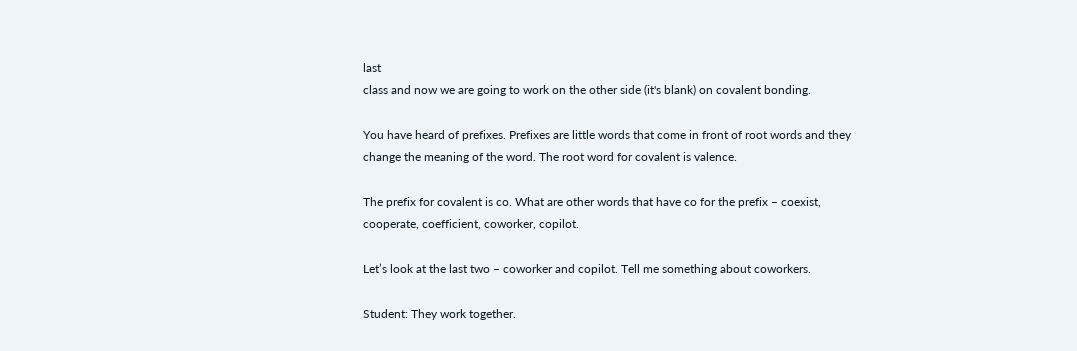last
class and now we are going to work on the other side (it's blank) on covalent bonding.

You have heard of prefixes. Prefixes are little words that come in front of root words and they
change the meaning of the word. The root word for covalent is valence.

The prefix for covalent is co. What are other words that have co for the prefix – coexist,
cooperate, coefficient, coworker, copilot.

Let’s look at the last two – coworker and copilot. Tell me something about coworkers.

Student: They work together.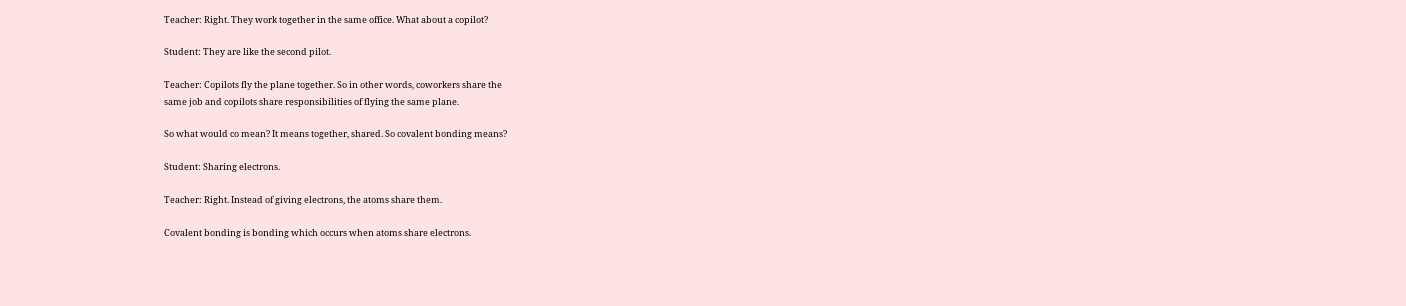Teacher: Right. They work together in the same office. What about a copilot?

Student: They are like the second pilot.

Teacher: Copilots fly the plane together. So in other words, coworkers share the
same job and copilots share responsibilities of flying the same plane.

So what would co mean? It means together, shared. So covalent bonding means?

Student: Sharing electrons.

Teacher: Right. Instead of giving electrons, the atoms share them.

Covalent bonding is bonding which occurs when atoms share electrons.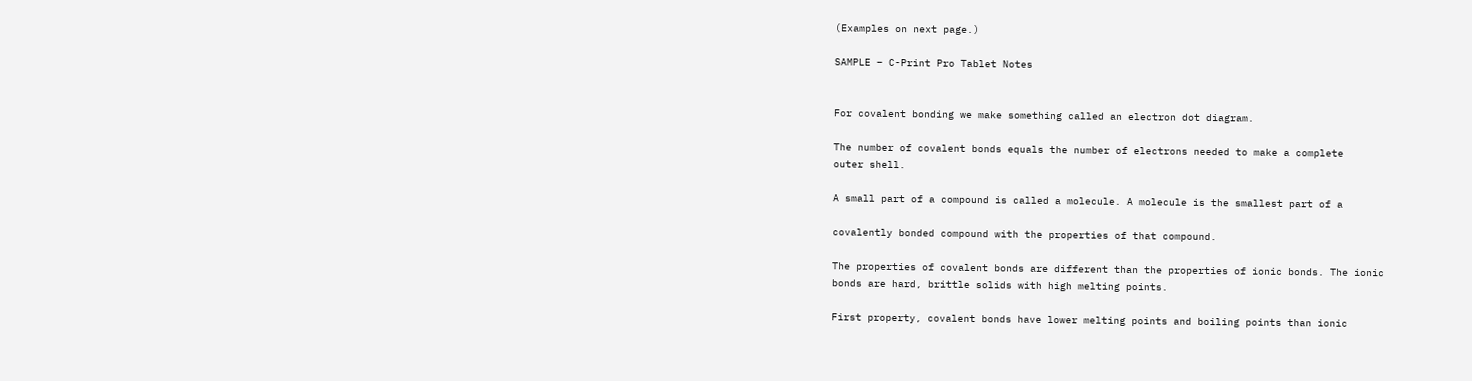(Examples on next page.)

SAMPLE – C-Print Pro Tablet Notes


For covalent bonding we make something called an electron dot diagram.

The number of covalent bonds equals the number of electrons needed to make a complete
outer shell.

A small part of a compound is called a molecule. A molecule is the smallest part of a

covalently bonded compound with the properties of that compound.

The properties of covalent bonds are different than the properties of ionic bonds. The ionic
bonds are hard, brittle solids with high melting points.

First property, covalent bonds have lower melting points and boiling points than ionic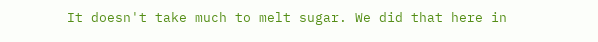It doesn't take much to melt sugar. We did that here in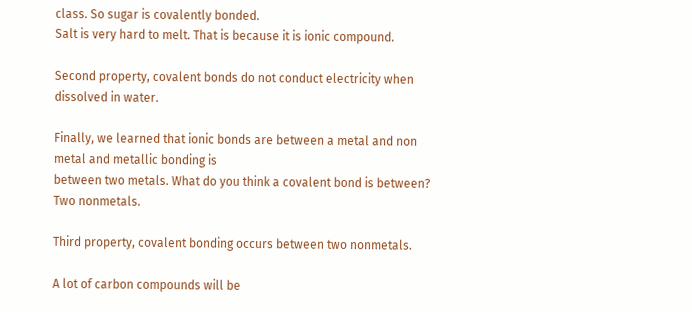class. So sugar is covalently bonded.
Salt is very hard to melt. That is because it is ionic compound.

Second property, covalent bonds do not conduct electricity when dissolved in water.

Finally, we learned that ionic bonds are between a metal and non metal and metallic bonding is
between two metals. What do you think a covalent bond is between? Two nonmetals.

Third property, covalent bonding occurs between two nonmetals.

A lot of carbon compounds will be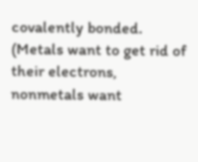covalently bonded. (Metals want to get rid of their electrons,
nonmetals want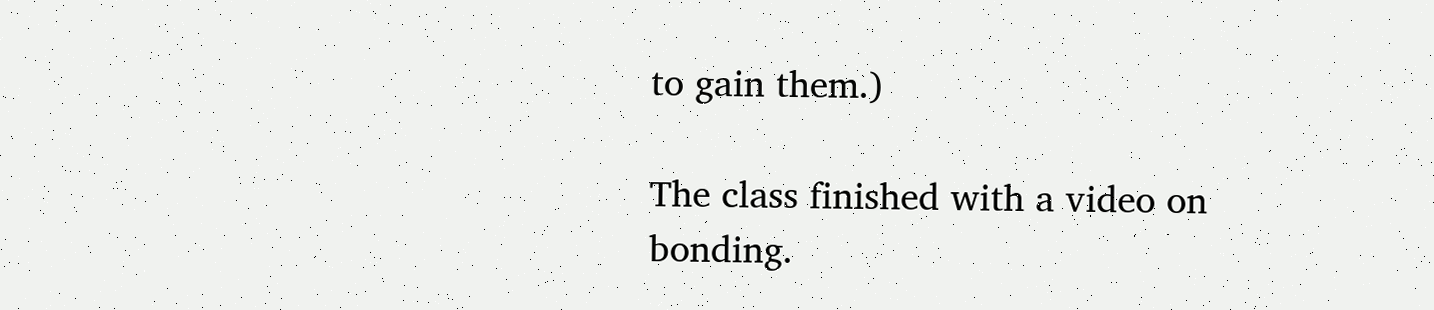to gain them.)

The class finished with a video on bonding.